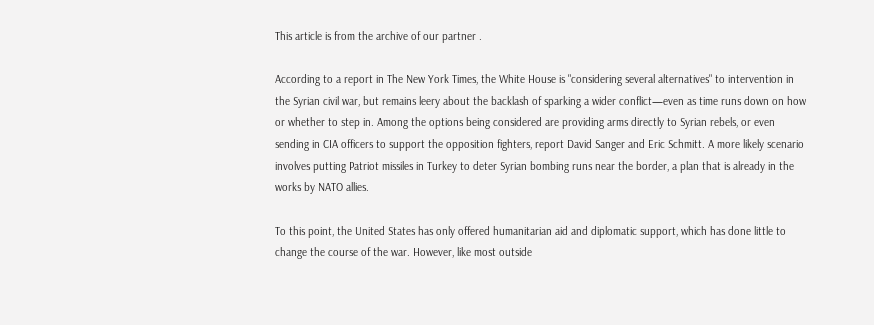This article is from the archive of our partner .

According to a report in The New York Times, the White House is "considering several alternatives" to intervention in the Syrian civil war, but remains leery about the backlash of sparking a wider conflict—even as time runs down on how or whether to step in. Among the options being considered are providing arms directly to Syrian rebels, or even sending in CIA officers to support the opposition fighters, report David Sanger and Eric Schmitt. A more likely scenario involves putting Patriot missiles in Turkey to deter Syrian bombing runs near the border, a plan that is already in the works by NATO allies.

To this point, the United States has only offered humanitarian aid and diplomatic support, which has done little to change the course of the war. However, like most outside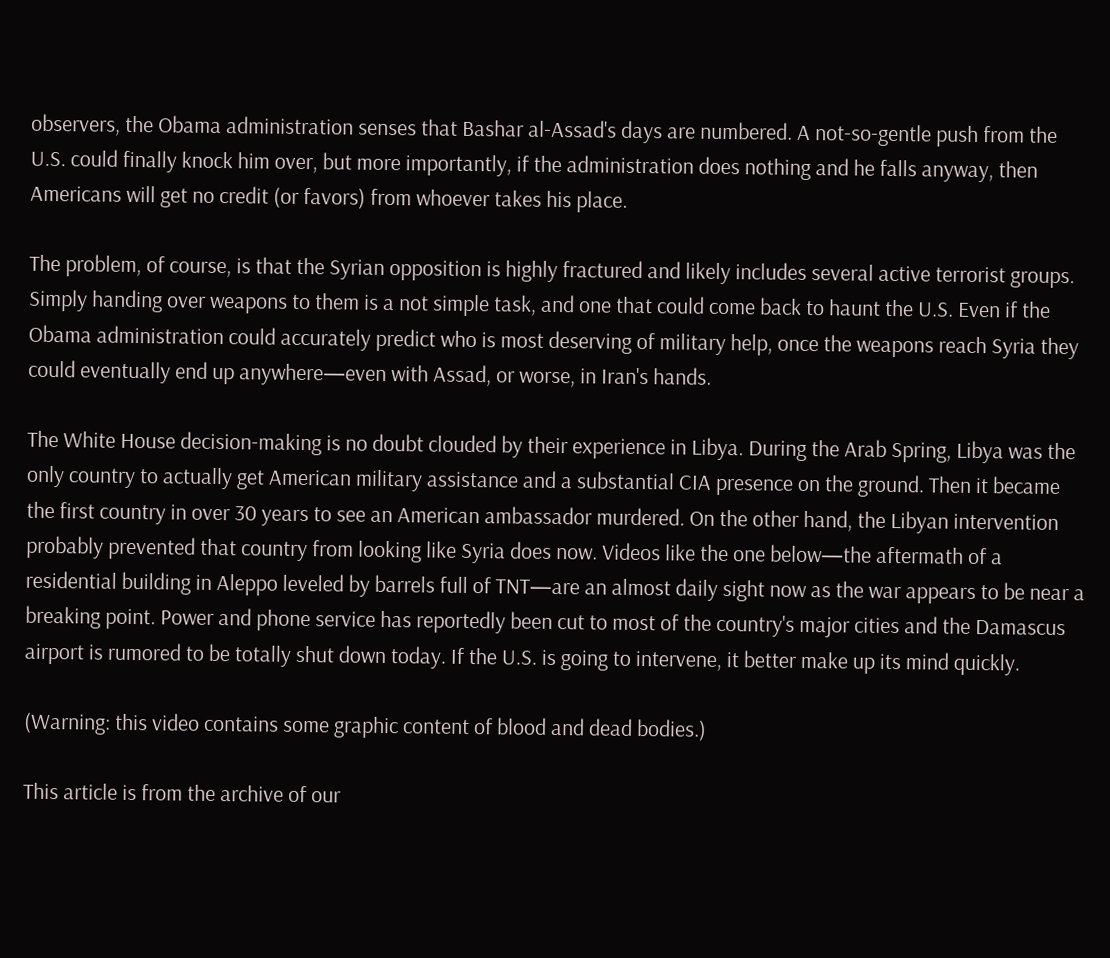observers, the Obama administration senses that Bashar al-Assad's days are numbered. A not-so-gentle push from the U.S. could finally knock him over, but more importantly, if the administration does nothing and he falls anyway, then Americans will get no credit (or favors) from whoever takes his place.

The problem, of course, is that the Syrian opposition is highly fractured and likely includes several active terrorist groups. Simply handing over weapons to them is a not simple task, and one that could come back to haunt the U.S. Even if the Obama administration could accurately predict who is most deserving of military help, once the weapons reach Syria they could eventually end up anywhere—even with Assad, or worse, in Iran's hands.

The White House decision-making is no doubt clouded by their experience in Libya. During the Arab Spring, Libya was the only country to actually get American military assistance and a substantial CIA presence on the ground. Then it became the first country in over 30 years to see an American ambassador murdered. On the other hand, the Libyan intervention probably prevented that country from looking like Syria does now. Videos like the one below—the aftermath of a residential building in Aleppo leveled by barrels full of TNT—are an almost daily sight now as the war appears to be near a breaking point. Power and phone service has reportedly been cut to most of the country's major cities and the Damascus airport is rumored to be totally shut down today. If the U.S. is going to intervene, it better make up its mind quickly.

(Warning: this video contains some graphic content of blood and dead bodies.)

This article is from the archive of our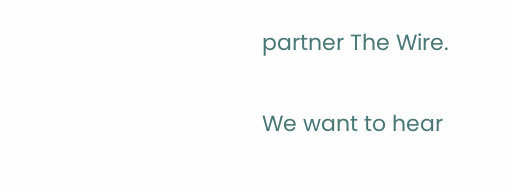partner The Wire.

We want to hear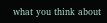what you think about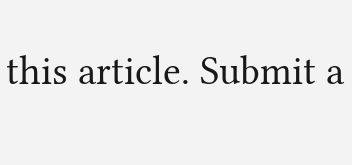this article. Submit a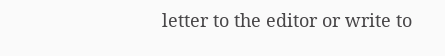letter to the editor or write to